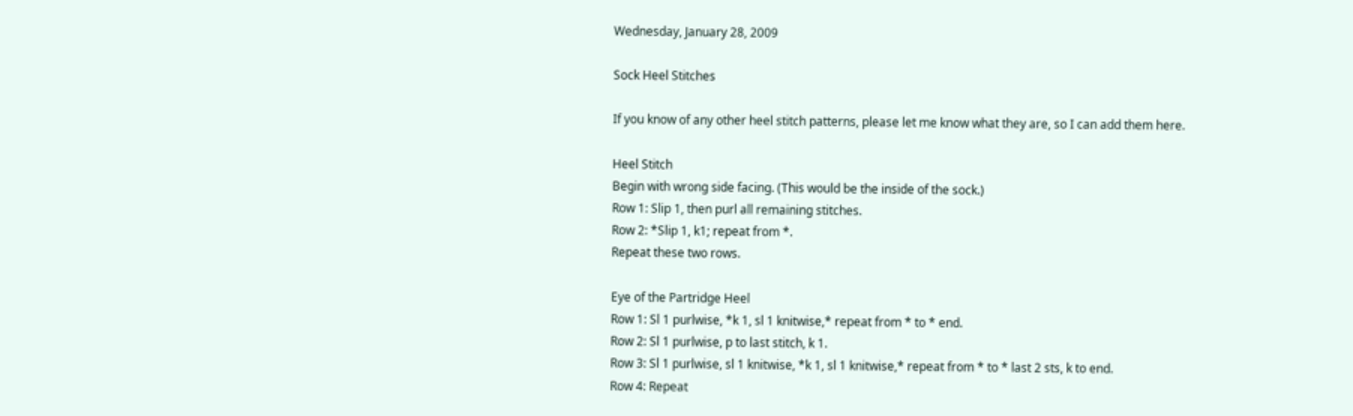Wednesday, January 28, 2009

Sock Heel Stitches

If you know of any other heel stitch patterns, please let me know what they are, so I can add them here.

Heel Stitch
Begin with wrong side facing. (This would be the inside of the sock.)
Row 1: Slip 1, then purl all remaining stitches.
Row 2: *Slip 1, k1; repeat from *.
Repeat these two rows.

Eye of the Partridge Heel
Row 1: Sl 1 purlwise, *k 1, sl 1 knitwise,* repeat from * to * end.
Row 2: Sl 1 purlwise, p to last stitch, k 1.
Row 3: Sl 1 purlwise, sl 1 knitwise, *k 1, sl 1 knitwise,* repeat from * to * last 2 sts, k to end.
Row 4: Repeat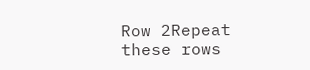Row 2Repeat these rows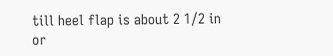till heel flap is about 2 1/2 in or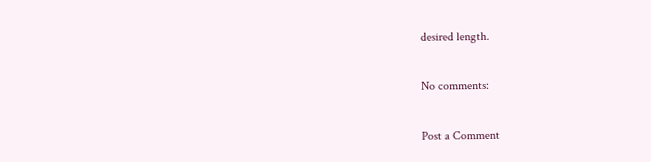desired length.

No comments:

Post a Comment